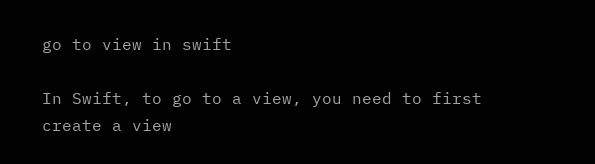go to view in swift

In Swift, to go to a view, you need to first create a view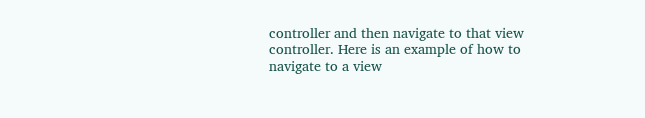controller and then navigate to that view controller. Here is an example of how to navigate to a view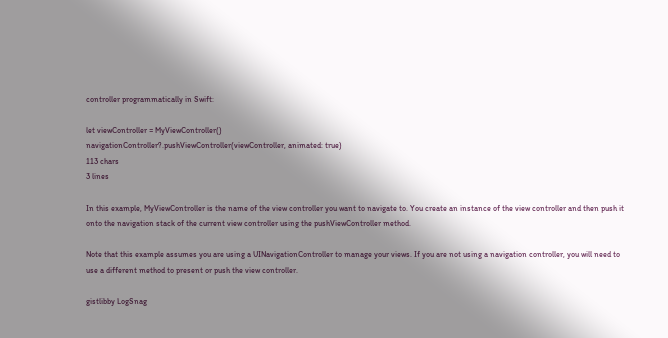controller programmatically in Swift:

let viewController = MyViewController()
navigationController?.pushViewController(viewController, animated: true)
113 chars
3 lines

In this example, MyViewController is the name of the view controller you want to navigate to. You create an instance of the view controller and then push it onto the navigation stack of the current view controller using the pushViewController method.

Note that this example assumes you are using a UINavigationController to manage your views. If you are not using a navigation controller, you will need to use a different method to present or push the view controller.

gistlibby LogSnag